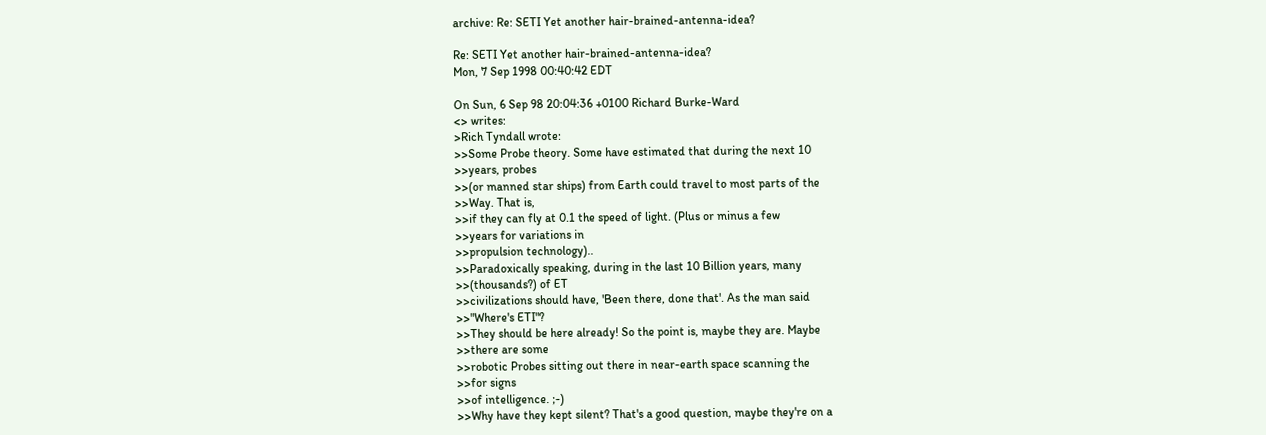archive: Re: SETI Yet another hair-brained-antenna-idea?

Re: SETI Yet another hair-brained-antenna-idea?
Mon, 7 Sep 1998 00:40:42 EDT

On Sun, 6 Sep 98 20:04:36 +0100 Richard Burke-Ward
<> writes:
>Rich Tyndall wrote:
>>Some Probe theory. Some have estimated that during the next 10
>>years, probes
>>(or manned star ships) from Earth could travel to most parts of the
>>Way. That is,
>>if they can fly at 0.1 the speed of light. (Plus or minus a few
>>years for variations in
>>propulsion technology)..
>>Paradoxically speaking, during in the last 10 Billion years, many
>>(thousands?) of ET
>>civilizations should have, 'Been there, done that'. As the man said
>>"Where's ETI"?
>>They should be here already! So the point is, maybe they are. Maybe
>>there are some
>>robotic Probes sitting out there in near-earth space scanning the
>>for signs
>>of intelligence. ;-)
>>Why have they kept silent? That's a good question, maybe they're on a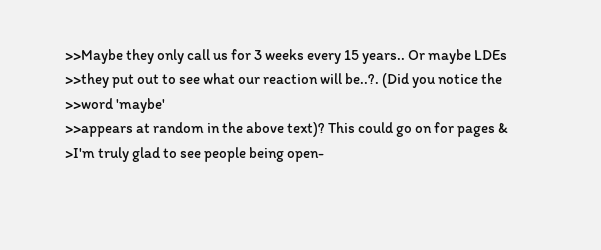>>Maybe they only call us for 3 weeks every 15 years.. Or maybe LDEs
>>they put out to see what our reaction will be..?. (Did you notice the
>>word 'maybe'
>>appears at random in the above text)? This could go on for pages &
>I'm truly glad to see people being open-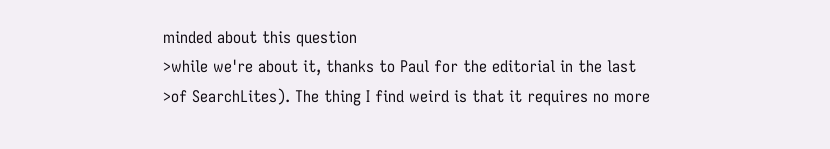minded about this question
>while we're about it, thanks to Paul for the editorial in the last
>of SearchLites). The thing I find weird is that it requires no more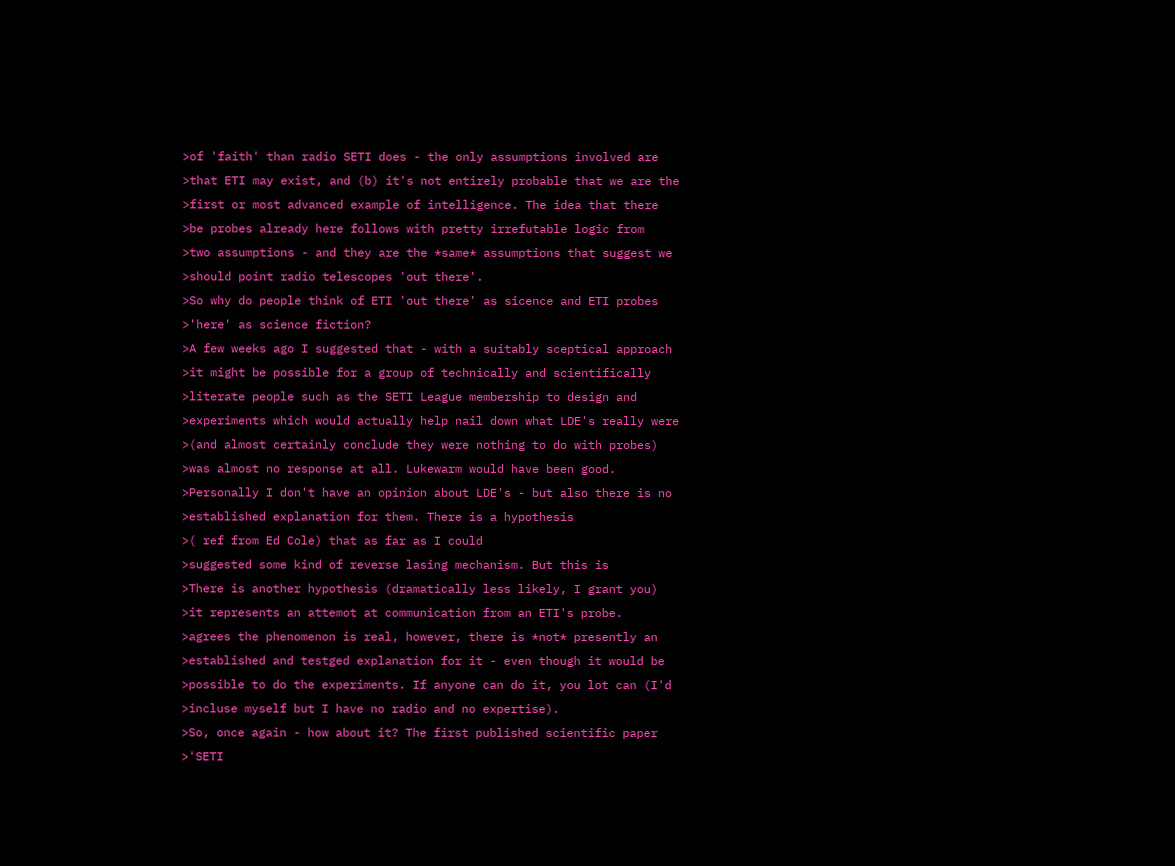>of 'faith' than radio SETI does - the only assumptions involved are
>that ETI may exist, and (b) it's not entirely probable that we are the
>first or most advanced example of intelligence. The idea that there
>be probes already here follows with pretty irrefutable logic from
>two assumptions - and they are the *same* assumptions that suggest we
>should point radio telescopes 'out there'.
>So why do people think of ETI 'out there' as sicence and ETI probes
>'here' as science fiction?
>A few weeks ago I suggested that - with a suitably sceptical approach
>it might be possible for a group of technically and scientifically
>literate people such as the SETI League membership to design and
>experiments which would actually help nail down what LDE's really were
>(and almost certainly conclude they were nothing to do with probes)
>was almost no response at all. Lukewarm would have been good.
>Personally I don't have an opinion about LDE's - but also there is no
>established explanation for them. There is a hypothesis
>( ref from Ed Cole) that as far as I could
>suggested some kind of reverse lasing mechanism. But this is
>There is another hypothesis (dramatically less likely, I grant you)
>it represents an attemot at communication from an ETI's probe.
>agrees the phenomenon is real, however, there is *not* presently an
>established and testged explanation for it - even though it would be
>possible to do the experiments. If anyone can do it, you lot can (I'd
>incluse myself but I have no radio and no expertise).
>So, once again - how about it? The first published scientific paper
>'SETI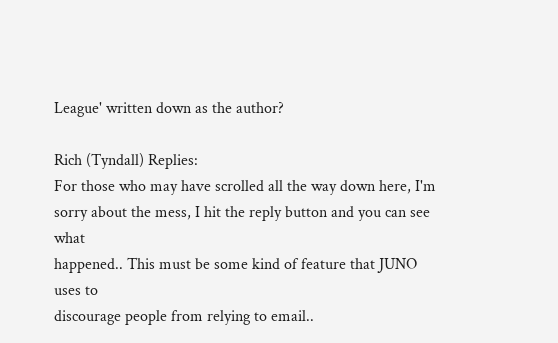League' written down as the author?

Rich (Tyndall) Replies:
For those who may have scrolled all the way down here, I'm
sorry about the mess, I hit the reply button and you can see what
happened.. This must be some kind of feature that JUNO uses to
discourage people from relying to email..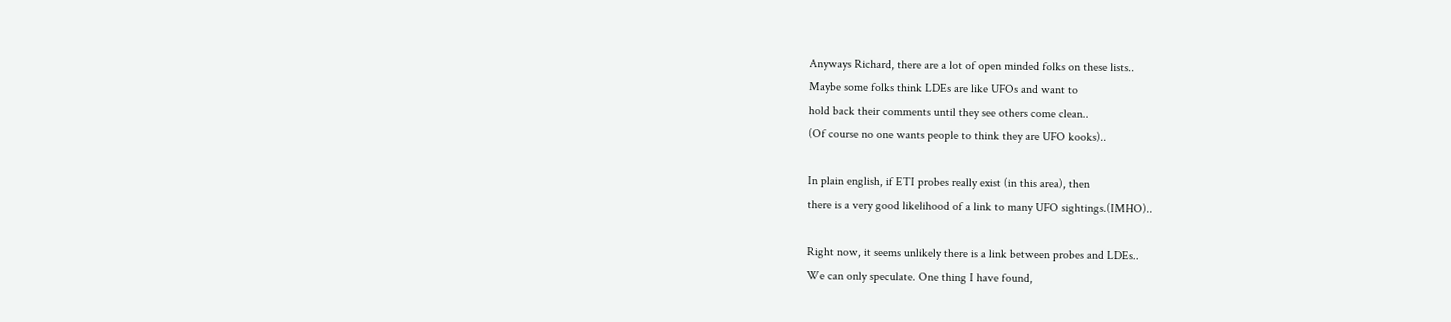Anyways Richard, there are a lot of open minded folks on these lists..
Maybe some folks think LDEs are like UFOs and want to
hold back their comments until they see others come clean..
(Of course no one wants people to think they are UFO kooks)..

In plain english, if ETI probes really exist (in this area), then
there is a very good likelihood of a link to many UFO sightings.(IMHO)..

Right now, it seems unlikely there is a link between probes and LDEs..
We can only speculate. One thing I have found,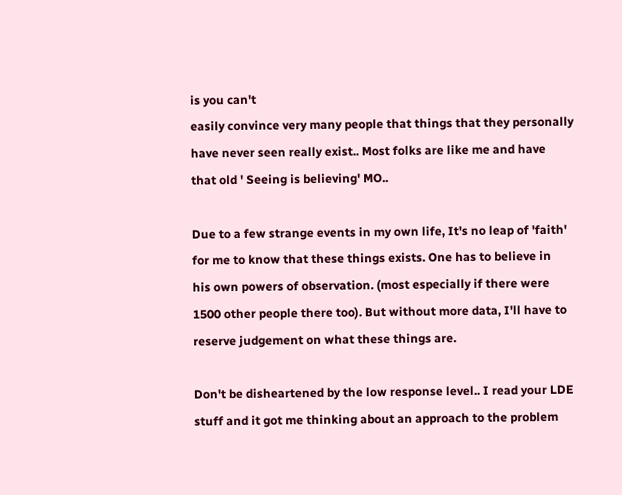is you can't
easily convince very many people that things that they personally
have never seen really exist.. Most folks are like me and have
that old ' Seeing is believing' MO..

Due to a few strange events in my own life, It's no leap of 'faith'
for me to know that these things exists. One has to believe in
his own powers of observation. (most especially if there were
1500 other people there too). But without more data, I'll have to
reserve judgement on what these things are.

Don't be disheartened by the low response level.. I read your LDE
stuff and it got me thinking about an approach to the problem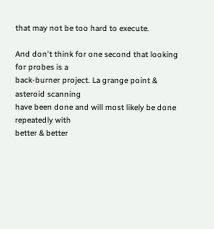that may not be too hard to execute.

And don't think for one second that looking for probes is a
back-burner project. La grange point & asteroid scanning
have been done and will most likely be done repeatedly with
better & better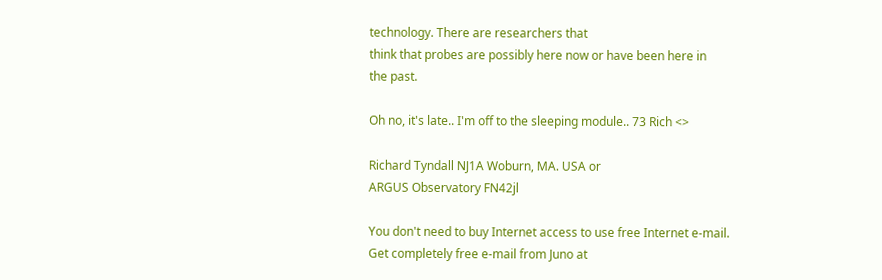technology. There are researchers that
think that probes are possibly here now or have been here in
the past.

Oh no, it's late.. I'm off to the sleeping module.. 73 Rich <>

Richard Tyndall NJ1A Woburn, MA. USA or
ARGUS Observatory FN42jl

You don't need to buy Internet access to use free Internet e-mail.
Get completely free e-mail from Juno at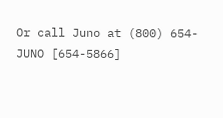Or call Juno at (800) 654-JUNO [654-5866]